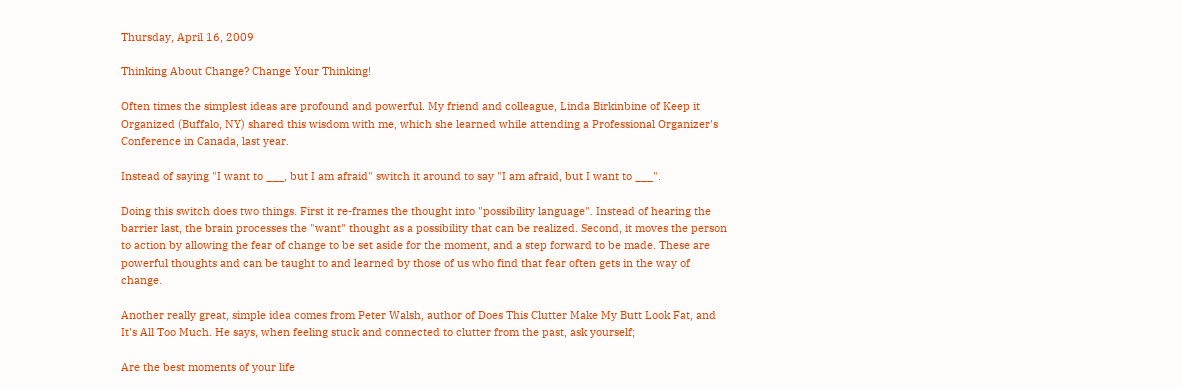Thursday, April 16, 2009

Thinking About Change? Change Your Thinking!

Often times the simplest ideas are profound and powerful. My friend and colleague, Linda Birkinbine of Keep it Organized (Buffalo, NY) shared this wisdom with me, which she learned while attending a Professional Organizer's Conference in Canada, last year.

Instead of saying "I want to ___, but I am afraid" switch it around to say "I am afraid, but I want to ___".

Doing this switch does two things. First it re-frames the thought into "possibility language". Instead of hearing the barrier last, the brain processes the "want" thought as a possibility that can be realized. Second, it moves the person to action by allowing the fear of change to be set aside for the moment, and a step forward to be made. These are powerful thoughts and can be taught to and learned by those of us who find that fear often gets in the way of change.

Another really great, simple idea comes from Peter Walsh, author of Does This Clutter Make My Butt Look Fat, and It's All Too Much. He says, when feeling stuck and connected to clutter from the past, ask yourself;

Are the best moments of your life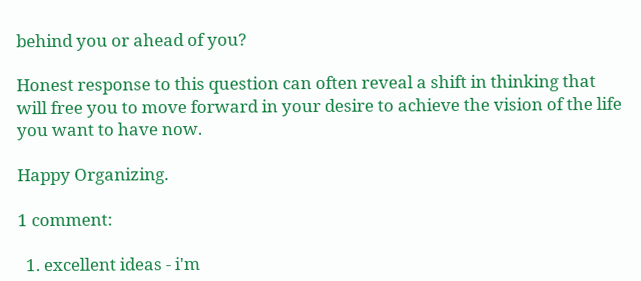behind you or ahead of you?

Honest response to this question can often reveal a shift in thinking that will free you to move forward in your desire to achieve the vision of the life you want to have now.

Happy Organizing.

1 comment:

  1. excellent ideas - i'm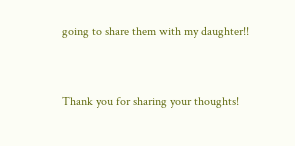going to share them with my daughter!!


Thank you for sharing your thoughts!